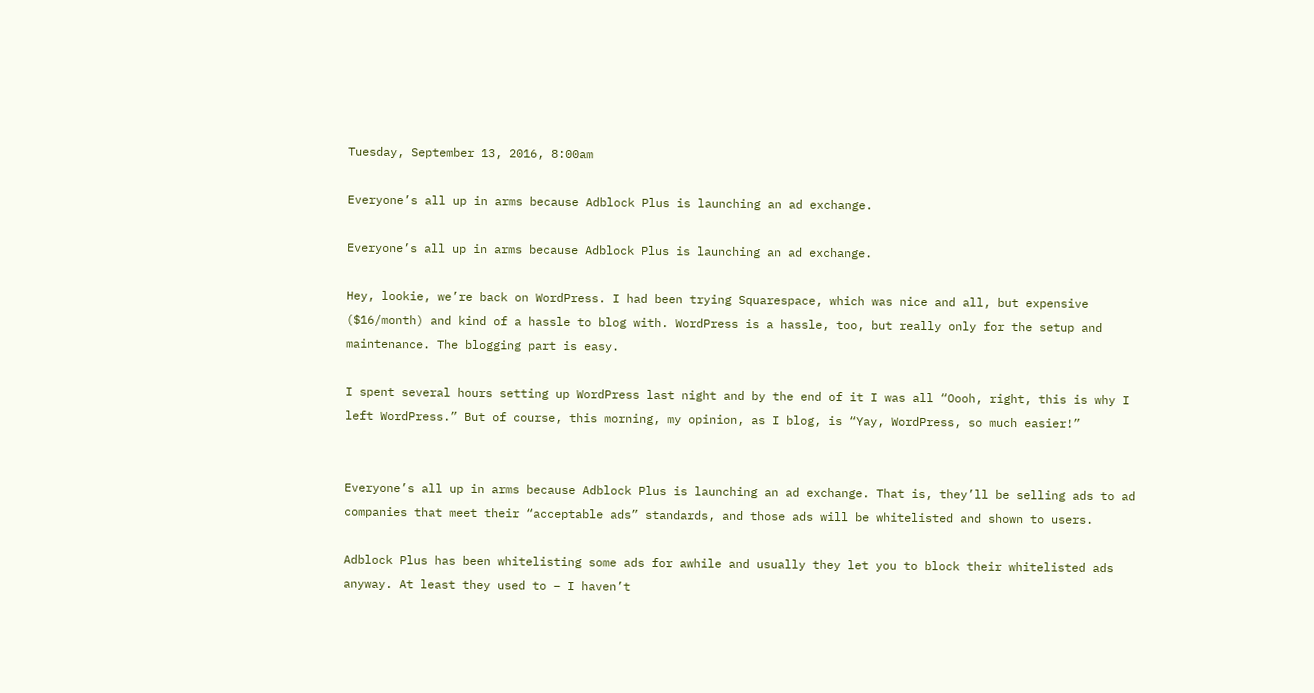Tuesday, September 13, 2016, 8:00am

Everyone’s all up in arms because Adblock Plus is launching an ad exchange.

Everyone’s all up in arms because Adblock Plus is launching an ad exchange.

Hey, lookie, we’re back on WordPress. I had been trying Squarespace, which was nice and all, but expensive ($16/month) and kind of a hassle to blog with. WordPress is a hassle, too, but really only for the setup and maintenance. The blogging part is easy.

I spent several hours setting up WordPress last night and by the end of it I was all “Oooh, right, this is why I left WordPress.” But of course, this morning, my opinion, as I blog, is “Yay, WordPress, so much easier!”


Everyone’s all up in arms because Adblock Plus is launching an ad exchange. That is, they’ll be selling ads to ad companies that meet their “acceptable ads” standards, and those ads will be whitelisted and shown to users.

Adblock Plus has been whitelisting some ads for awhile and usually they let you to block their whitelisted ads anyway. At least they used to – I haven’t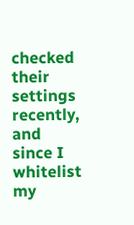checked their settings recently, and since I whitelist my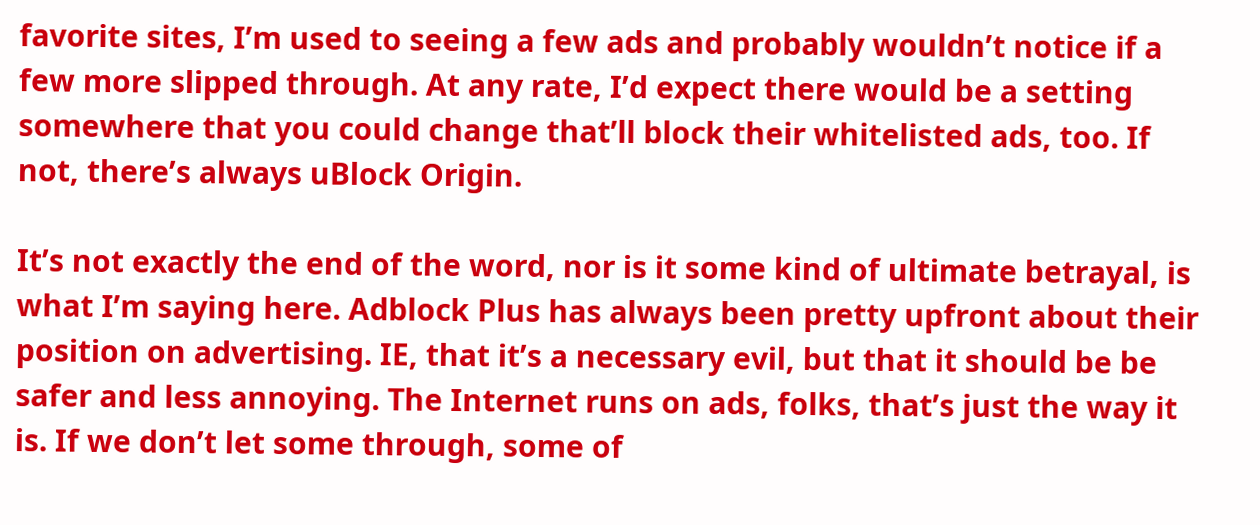favorite sites, I’m used to seeing a few ads and probably wouldn’t notice if a few more slipped through. At any rate, I’d expect there would be a setting somewhere that you could change that’ll block their whitelisted ads, too. If not, there’s always uBlock Origin.

It’s not exactly the end of the word, nor is it some kind of ultimate betrayal, is what I’m saying here. Adblock Plus has always been pretty upfront about their position on advertising. IE, that it’s a necessary evil, but that it should be be safer and less annoying. The Internet runs on ads, folks, that’s just the way it is. If we don’t let some through, some of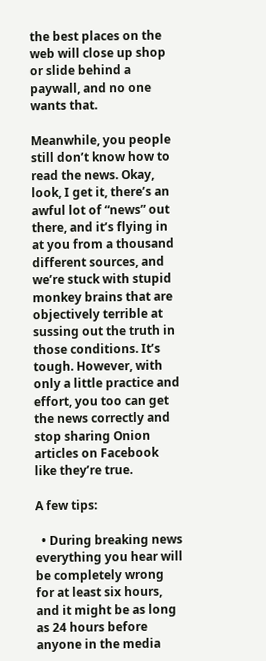the best places on the web will close up shop or slide behind a paywall, and no one wants that.

Meanwhile, you people still don’t know how to read the news. Okay, look, I get it, there’s an awful lot of “news” out there, and it’s flying in at you from a thousand different sources, and we’re stuck with stupid monkey brains that are objectively terrible at sussing out the truth in those conditions. It’s tough. However, with only a little practice and effort, you too can get the news correctly and stop sharing Onion articles on Facebook like they’re true.

A few tips:

  • During breaking news everything you hear will be completely wrong for at least six hours, and it might be as long as 24 hours before anyone in the media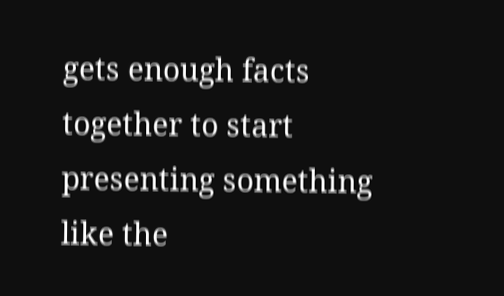gets enough facts together to start presenting something like the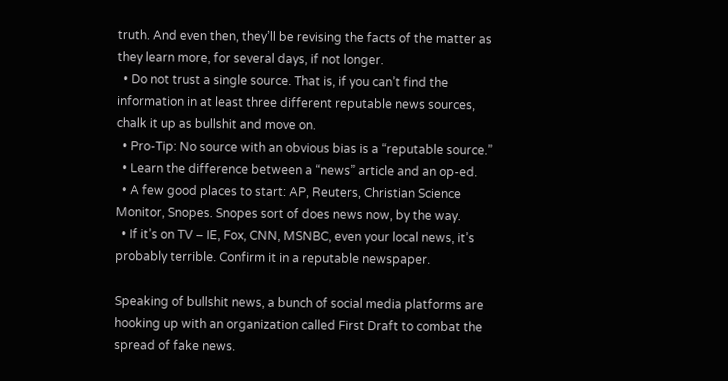truth. And even then, they’ll be revising the facts of the matter as they learn more, for several days, if not longer.
  • Do not trust a single source. That is, if you can’t find the information in at least three different reputable news sources, chalk it up as bullshit and move on.
  • Pro-Tip: No source with an obvious bias is a “reputable source.”
  • Learn the difference between a “news” article and an op-ed.
  • A few good places to start: AP, Reuters, Christian Science Monitor, Snopes. Snopes sort of does news now, by the way.
  • If it’s on TV – IE, Fox, CNN, MSNBC, even your local news, it’s probably terrible. Confirm it in a reputable newspaper.

Speaking of bullshit news, a bunch of social media platforms are hooking up with an organization called First Draft to combat the spread of fake news.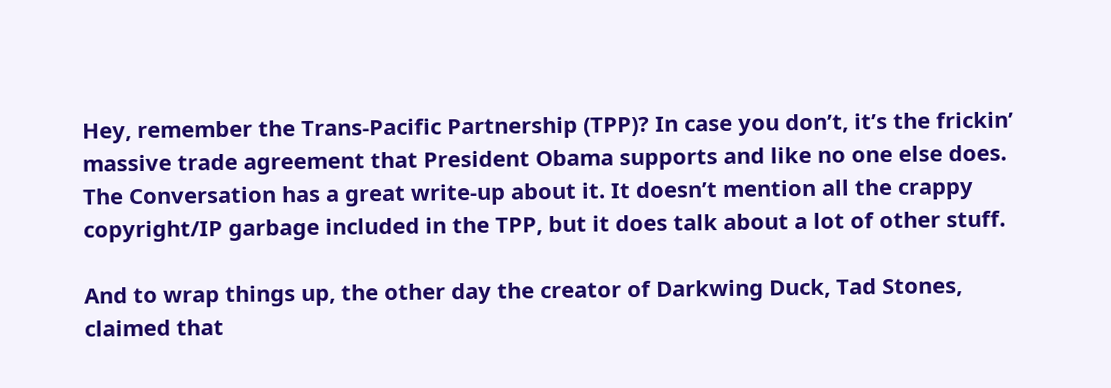Hey, remember the Trans-Pacific Partnership (TPP)? In case you don’t, it’s the frickin’ massive trade agreement that President Obama supports and like no one else does. The Conversation has a great write-up about it. It doesn’t mention all the crappy copyright/IP garbage included in the TPP, but it does talk about a lot of other stuff.

And to wrap things up, the other day the creator of Darkwing Duck, Tad Stones, claimed that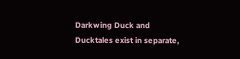Darkwing Duck and Ducktales exist in separate,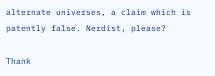alternate universes, a claim which is patently false. Nerdist, please?

Thank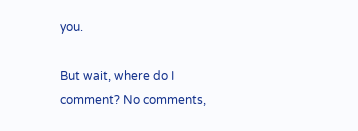you.

But wait, where do I comment? No comments,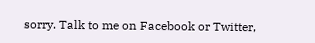sorry. Talk to me on Facebook or Twitter,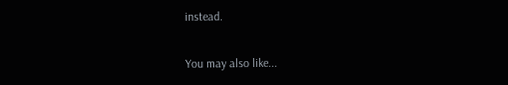instead.

You may also like...